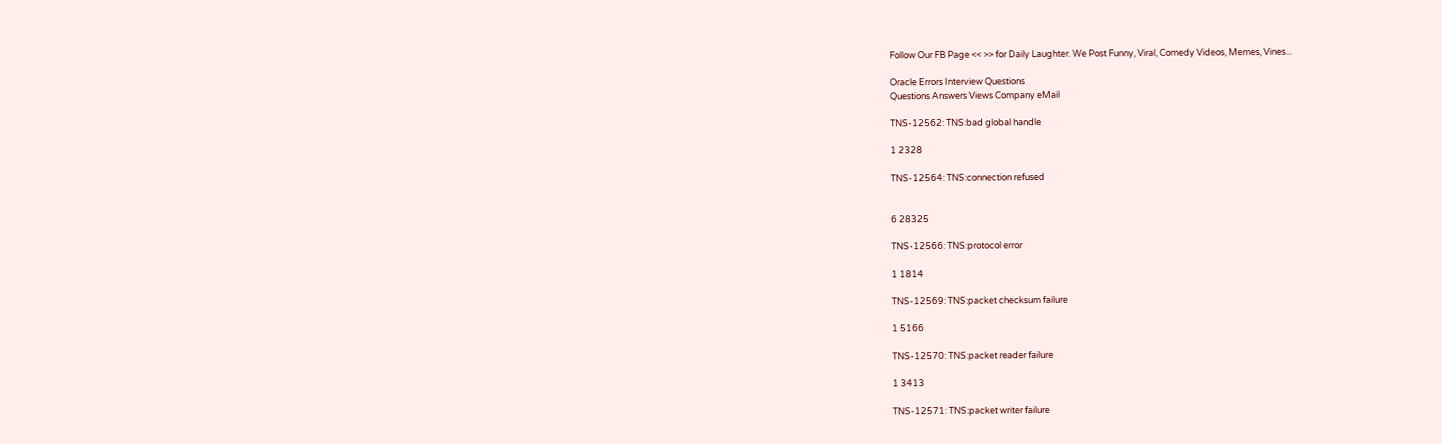Follow Our FB Page << >> for Daily Laughter. We Post Funny, Viral, Comedy Videos, Memes, Vines...

Oracle Errors Interview Questions
Questions Answers Views Company eMail

TNS-12562: TNS:bad global handle

1 2328

TNS-12564: TNS:connection refused


6 28325

TNS-12566: TNS:protocol error

1 1814

TNS-12569: TNS:packet checksum failure

1 5166

TNS-12570: TNS:packet reader failure

1 3413

TNS-12571: TNS:packet writer failure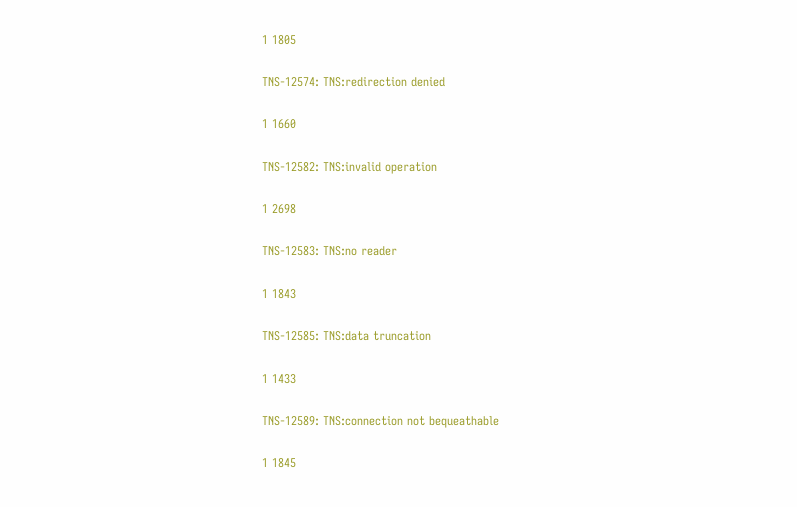1 1805

TNS-12574: TNS:redirection denied

1 1660

TNS-12582: TNS:invalid operation

1 2698

TNS-12583: TNS:no reader

1 1843

TNS-12585: TNS:data truncation

1 1433

TNS-12589: TNS:connection not bequeathable

1 1845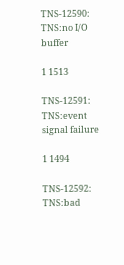TNS-12590: TNS:no I/O buffer

1 1513

TNS-12591: TNS:event signal failure

1 1494

TNS-12592: TNS:bad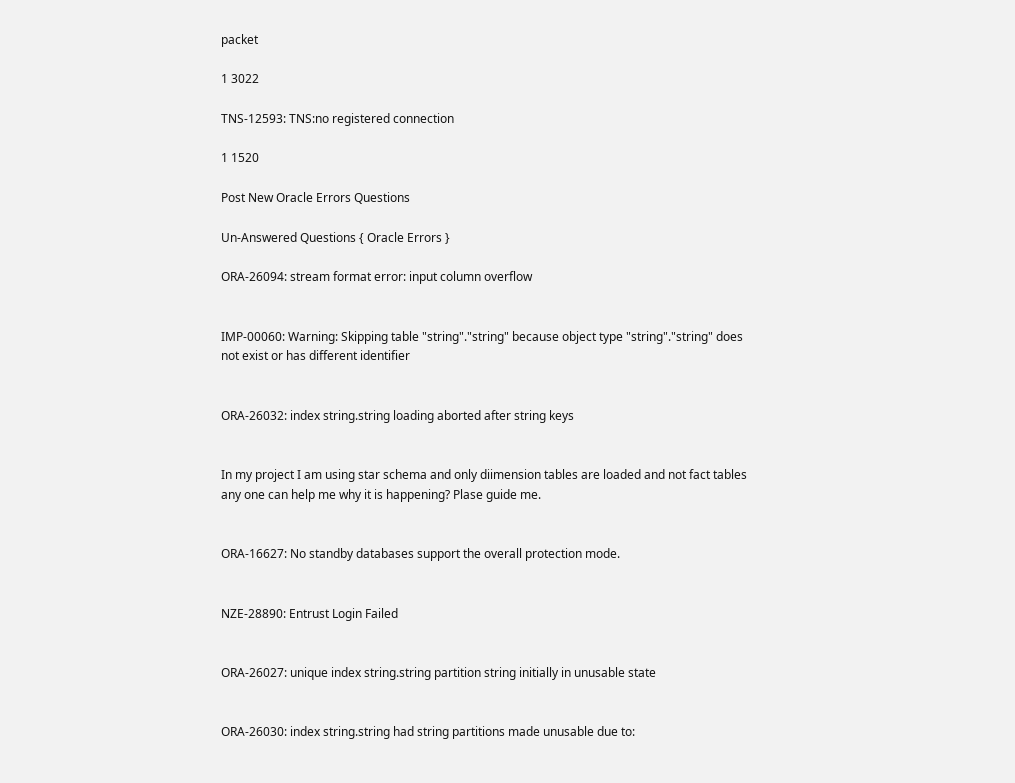packet

1 3022

TNS-12593: TNS:no registered connection

1 1520

Post New Oracle Errors Questions

Un-Answered Questions { Oracle Errors }

ORA-26094: stream format error: input column overflow


IMP-00060: Warning: Skipping table "string"."string" because object type "string"."string" does not exist or has different identifier


ORA-26032: index string.string loading aborted after string keys


In my project I am using star schema and only diimension tables are loaded and not fact tables any one can help me why it is happening? Plase guide me.


ORA-16627: No standby databases support the overall protection mode.


NZE-28890: Entrust Login Failed


ORA-26027: unique index string.string partition string initially in unusable state


ORA-26030: index string.string had string partitions made unusable due to: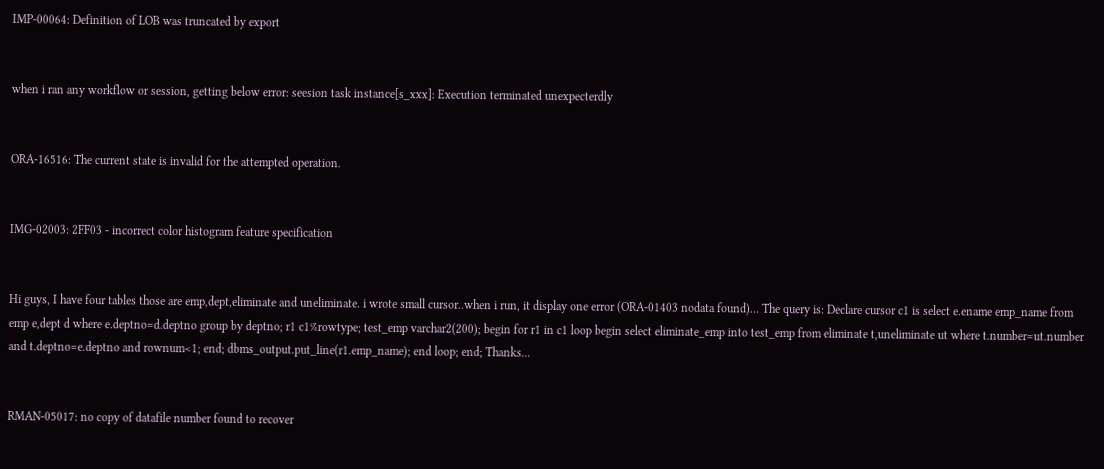IMP-00064: Definition of LOB was truncated by export


when i ran any workflow or session, getting below error: seesion task instance[s_xxx]: Execution terminated unexpecterdly


ORA-16516: The current state is invalid for the attempted operation.


IMG-02003: 2FF03 - incorrect color histogram feature specification


Hi guys, I have four tables those are emp,dept,eliminate and uneliminate. i wrote small cursor..when i run, it display one error (ORA-01403 nodata found)... The query is: Declare cursor c1 is select e.ename emp_name from emp e,dept d where e.deptno=d.deptno group by deptno; r1 c1%rowtype; test_emp varchar2(200); begin for r1 in c1 loop begin select eliminate_emp into test_emp from eliminate t,uneliminate ut where t.number=ut.number and t.deptno=e.deptno and rownum<1; end; dbms_output.put_line(r1.emp_name); end loop; end; Thanks...


RMAN-05017: no copy of datafile number found to recover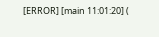[ERROR] [main 11:01:20] (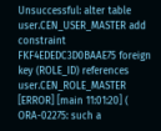Unsuccessful: alter table user.CEN_USER_MASTER add constraint FKF4EDEDC3D0BAAE75 foreign key (ROLE_ID) references user.CEN_ROLE_MASTER [ERROR] [main 11:01:20] ( ORA-02275: such a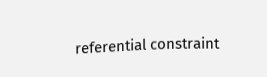referential constraint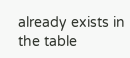already exists in the table